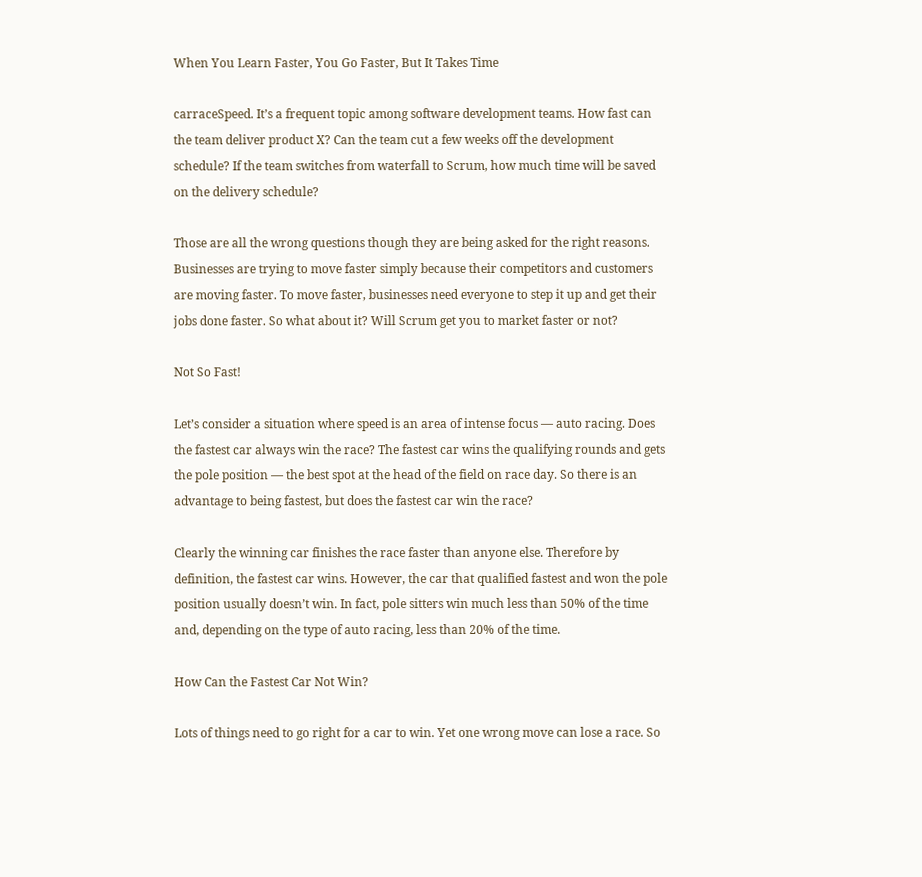When You Learn Faster, You Go Faster, But It Takes Time

carraceSpeed. It’s a frequent topic among software development teams. How fast can the team deliver product X? Can the team cut a few weeks off the development schedule? If the team switches from waterfall to Scrum, how much time will be saved on the delivery schedule?

Those are all the wrong questions though they are being asked for the right reasons. Businesses are trying to move faster simply because their competitors and customers are moving faster. To move faster, businesses need everyone to step it up and get their jobs done faster. So what about it? Will Scrum get you to market faster or not?

Not So Fast!

Let’s consider a situation where speed is an area of intense focus — auto racing. Does the fastest car always win the race? The fastest car wins the qualifying rounds and gets the pole position — the best spot at the head of the field on race day. So there is an advantage to being fastest, but does the fastest car win the race?

Clearly the winning car finishes the race faster than anyone else. Therefore by definition, the fastest car wins. However, the car that qualified fastest and won the pole position usually doesn’t win. In fact, pole sitters win much less than 50% of the time and, depending on the type of auto racing, less than 20% of the time.

How Can the Fastest Car Not Win?

Lots of things need to go right for a car to win. Yet one wrong move can lose a race. So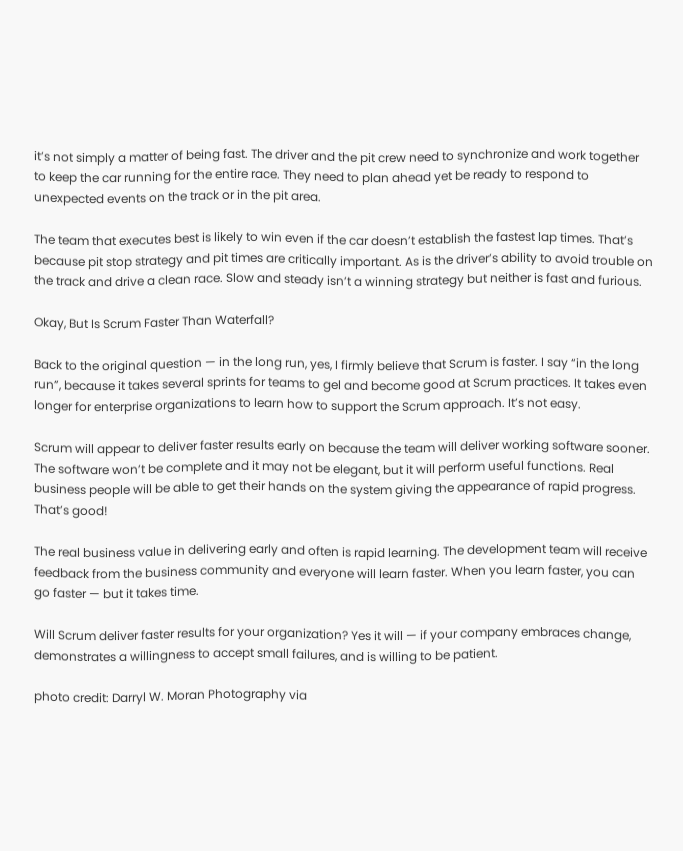it’s not simply a matter of being fast. The driver and the pit crew need to synchronize and work together to keep the car running for the entire race. They need to plan ahead yet be ready to respond to unexpected events on the track or in the pit area.

The team that executes best is likely to win even if the car doesn’t establish the fastest lap times. That’s because pit stop strategy and pit times are critically important. As is the driver’s ability to avoid trouble on the track and drive a clean race. Slow and steady isn’t a winning strategy but neither is fast and furious.

Okay, But Is Scrum Faster Than Waterfall?

Back to the original question — in the long run, yes, I firmly believe that Scrum is faster. I say “in the long run”, because it takes several sprints for teams to gel and become good at Scrum practices. It takes even longer for enterprise organizations to learn how to support the Scrum approach. It’s not easy.

Scrum will appear to deliver faster results early on because the team will deliver working software sooner. The software won’t be complete and it may not be elegant, but it will perform useful functions. Real business people will be able to get their hands on the system giving the appearance of rapid progress. That’s good!

The real business value in delivering early and often is rapid learning. The development team will receive feedback from the business community and everyone will learn faster. When you learn faster, you can go faster — but it takes time.

Will Scrum deliver faster results for your organization? Yes it will — if your company embraces change, demonstrates a willingness to accept small failures, and is willing to be patient.

photo credit: Darryl W. Moran Photography via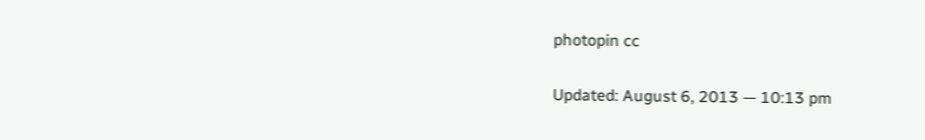photopin cc

Updated: August 6, 2013 — 10:13 pm